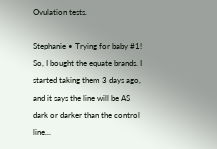Ovulation tests.

Stephanie • Trying for baby #1!
So, I bought the equate brands. I started taking them 3 days ago, and it says the line will be AS dark or darker than the control line...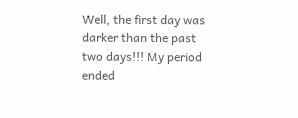Well, the first day was darker than the past two days!!! My period ended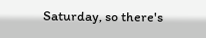Saturday, so there's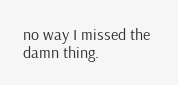no way I missed the damn thing.